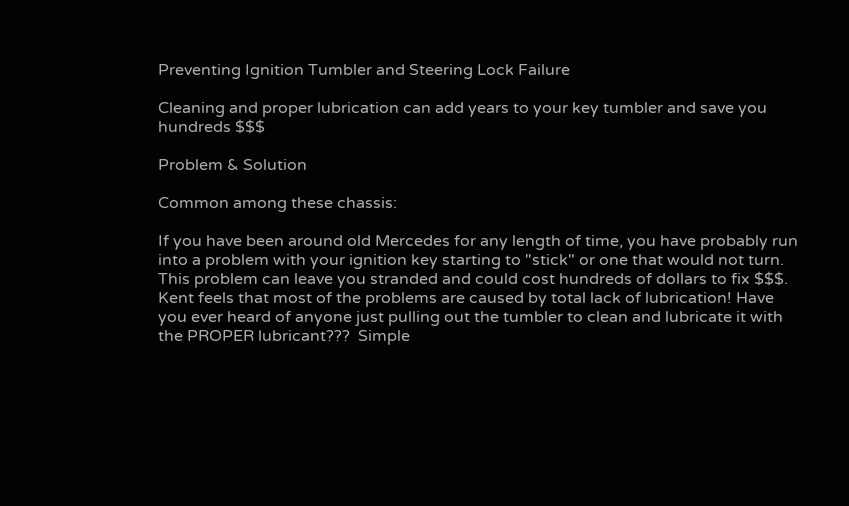Preventing Ignition Tumbler and Steering Lock Failure

Cleaning and proper lubrication can add years to your key tumbler and save you hundreds $$$

Problem & Solution

Common among these chassis:

If you have been around old Mercedes for any length of time, you have probably run into a problem with your ignition key starting to "stick" or one that would not turn.  This problem can leave you stranded and could cost hundreds of dollars to fix $$$. Kent feels that most of the problems are caused by total lack of lubrication! Have you ever heard of anyone just pulling out the tumbler to clean and lubricate it with the PROPER lubricant???  Simple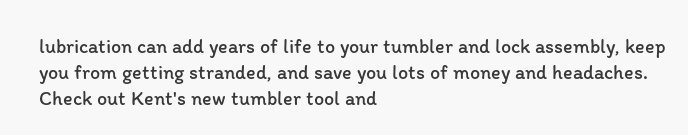lubrication can add years of life to your tumbler and lock assembly, keep you from getting stranded, and save you lots of money and headaches.
Check out Kent's new tumbler tool and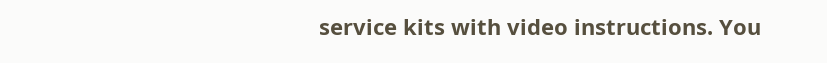service kits with video instructions. You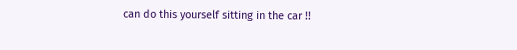can do this yourself sitting in the car !!